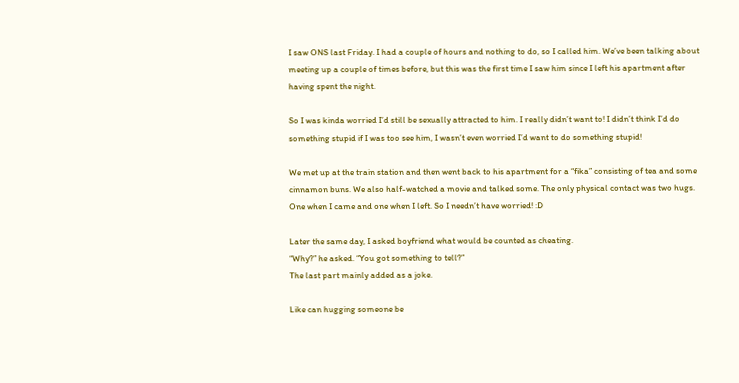I saw ONS last Friday. I had a couple of hours and nothing to do, so I called him. We’ve been talking about meeting up a couple of times before, but this was the first time I saw him since I left his apartment after having spent the night.

So I was kinda worried I’d still be sexually attracted to him. I really didn’t want to! I didn’t think I’d do something stupid if I was too see him, I wasn’t even worried I’d want to do something stupid!

We met up at the train station and then went back to his apartment for a “fika” consisting of tea and some cinnamon buns. We also half-watched a movie and talked some. The only physical contact was two hugs. One when I came and one when I left. So I needn’t have worried! :D

Later the same day, I asked boyfriend what would be counted as cheating.
“Why?” he asked. “You got something to tell?”
The last part mainly added as a joke.

Like can hugging someone be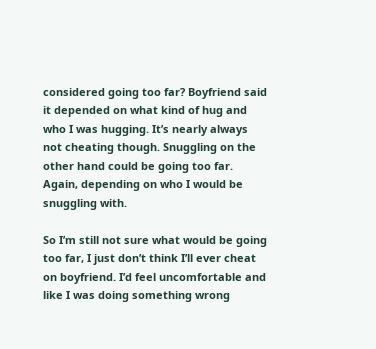considered going too far? Boyfriend said it depended on what kind of hug and who I was hugging. It’s nearly always not cheating though. Snuggling on the other hand could be going too far. Again, depending on who I would be snuggling with.

So I’m still not sure what would be going too far, I just don’t think I’ll ever cheat on boyfriend. I’d feel uncomfortable and like I was doing something wrong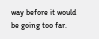way before it would be going too far.